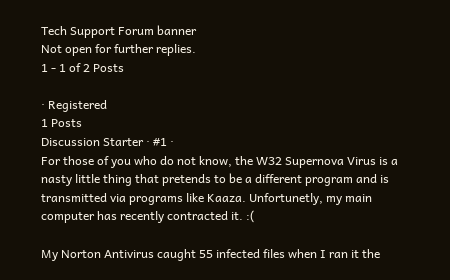Tech Support Forum banner
Not open for further replies.
1 - 1 of 2 Posts

· Registered
1 Posts
Discussion Starter · #1 ·
For those of you who do not know, the W32 Supernova Virus is a nasty little thing that pretends to be a different program and is transmitted via programs like Kaaza. Unfortunetly, my main computer has recently contracted it. :(

My Norton Antivirus caught 55 infected files when I ran it the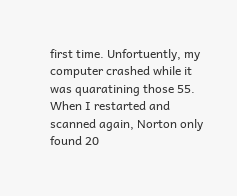first time. Unfortuently, my computer crashed while it was quaratining those 55. When I restarted and scanned again, Norton only found 20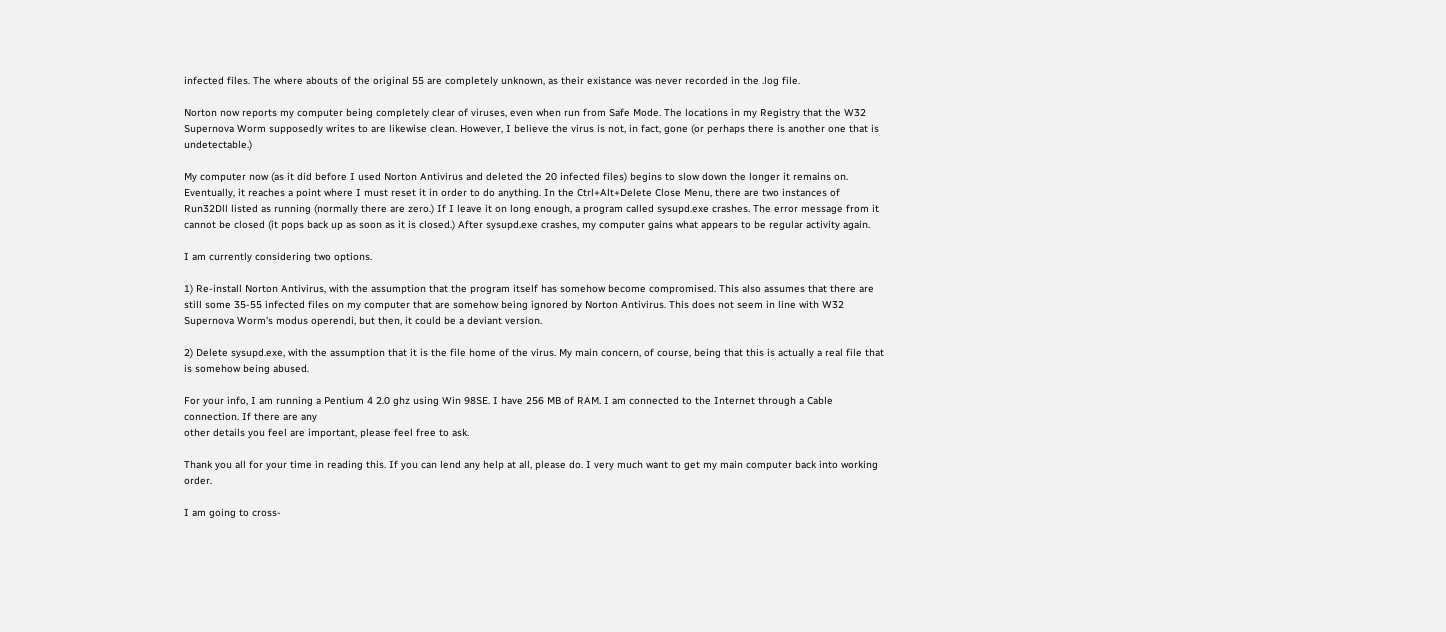infected files. The where abouts of the original 55 are completely unknown, as their existance was never recorded in the .log file.

Norton now reports my computer being completely clear of viruses, even when run from Safe Mode. The locations in my Registry that the W32 Supernova Worm supposedly writes to are likewise clean. However, I believe the virus is not, in fact, gone (or perhaps there is another one that is undetectable.)

My computer now (as it did before I used Norton Antivirus and deleted the 20 infected files) begins to slow down the longer it remains on. Eventually, it reaches a point where I must reset it in order to do anything. In the Ctrl+Alt+Delete Close Menu, there are two instances of Run32Dll listed as running (normally there are zero.) If I leave it on long enough, a program called sysupd.exe crashes. The error message from it cannot be closed (it pops back up as soon as it is closed.) After sysupd.exe crashes, my computer gains what appears to be regular activity again.

I am currently considering two options.

1) Re-install Norton Antivirus, with the assumption that the program itself has somehow become compromised. This also assumes that there are still some 35-55 infected files on my computer that are somehow being ignored by Norton Antivirus. This does not seem in line with W32 Supernova Worm's modus operendi, but then, it could be a deviant version.

2) Delete sysupd.exe, with the assumption that it is the file home of the virus. My main concern, of course, being that this is actually a real file that is somehow being abused.

For your info, I am running a Pentium 4 2.0 ghz using Win 98SE. I have 256 MB of RAM. I am connected to the Internet through a Cable connection. If there are any
other details you feel are important, please feel free to ask.

Thank you all for your time in reading this. If you can lend any help at all, please do. I very much want to get my main computer back into working order.

I am going to cross-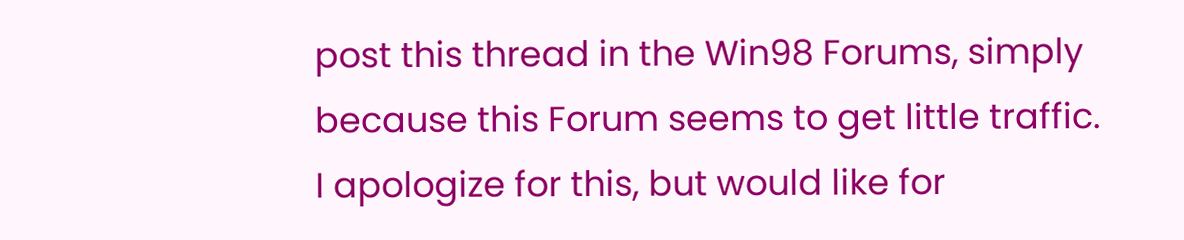post this thread in the Win98 Forums, simply because this Forum seems to get little traffic. I apologize for this, but would like for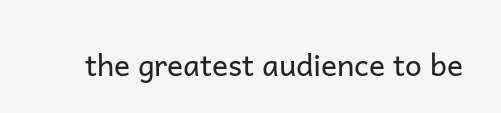the greatest audience to be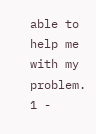able to help me with my problem.
1 -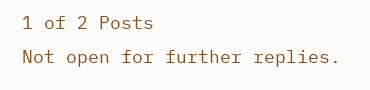1 of 2 Posts
Not open for further replies.